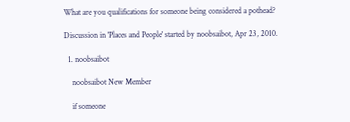What are you qualifications for someone being considered a pothead?

Discussion in 'Places and People' started by noobsaibot, Apr 23, 2010.

  1. noobsaibot

    noobsaibot New Member

    if someone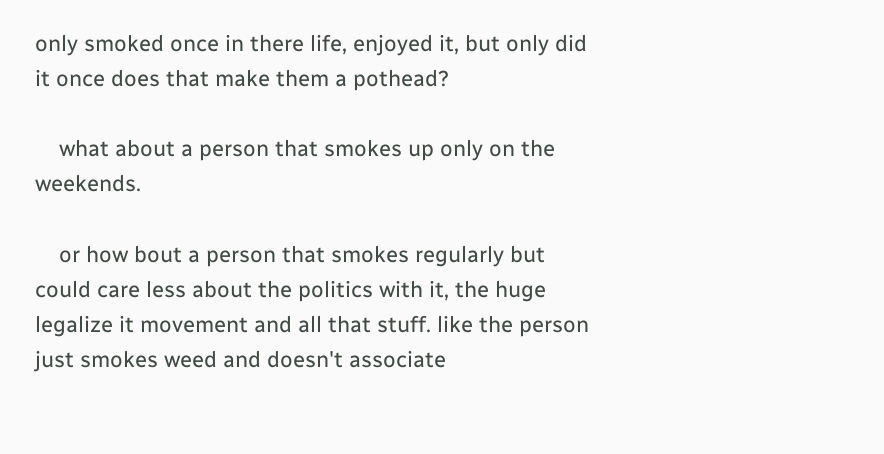only smoked once in there life, enjoyed it, but only did it once does that make them a pothead?

    what about a person that smokes up only on the weekends.

    or how bout a person that smokes regularly but could care less about the politics with it, the huge legalize it movement and all that stuff. like the person just smokes weed and doesn't associate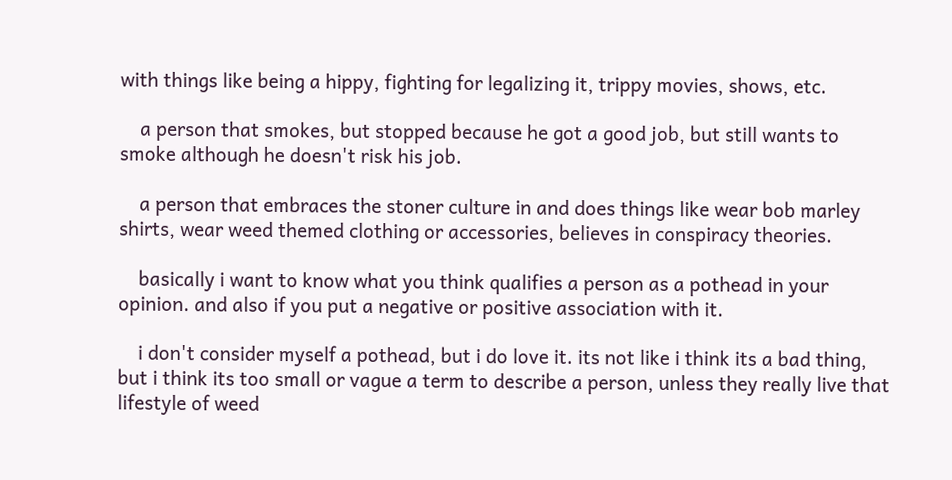with things like being a hippy, fighting for legalizing it, trippy movies, shows, etc.

    a person that smokes, but stopped because he got a good job, but still wants to smoke although he doesn't risk his job.

    a person that embraces the stoner culture in and does things like wear bob marley shirts, wear weed themed clothing or accessories, believes in conspiracy theories.

    basically i want to know what you think qualifies a person as a pothead in your opinion. and also if you put a negative or positive association with it.

    i don't consider myself a pothead, but i do love it. its not like i think its a bad thing, but i think its too small or vague a term to describe a person, unless they really live that lifestyle of weed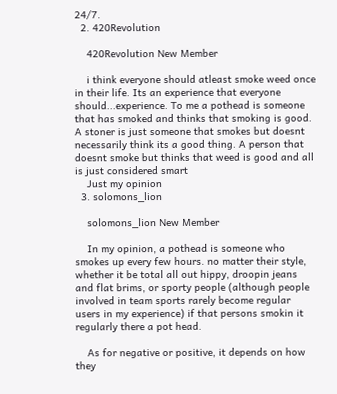24/7.
  2. 420Revolution

    420Revolution New Member

    i think everyone should atleast smoke weed once in their life. Its an experience that everyone should...experience. To me a pothead is someone that has smoked and thinks that smoking is good. A stoner is just someone that smokes but doesnt necessarily think its a good thing. A person that doesnt smoke but thinks that weed is good and all is just considered smart
    Just my opinion
  3. solomons_lion

    solomons_lion New Member

    In my opinion, a pothead is someone who smokes up every few hours. no matter their style, whether it be total all out hippy, droopin jeans and flat brims, or sporty people (although people involved in team sports rarely become regular users in my experience) if that persons smokin it regularly there a pot head.

    As for negative or positive, it depends on how they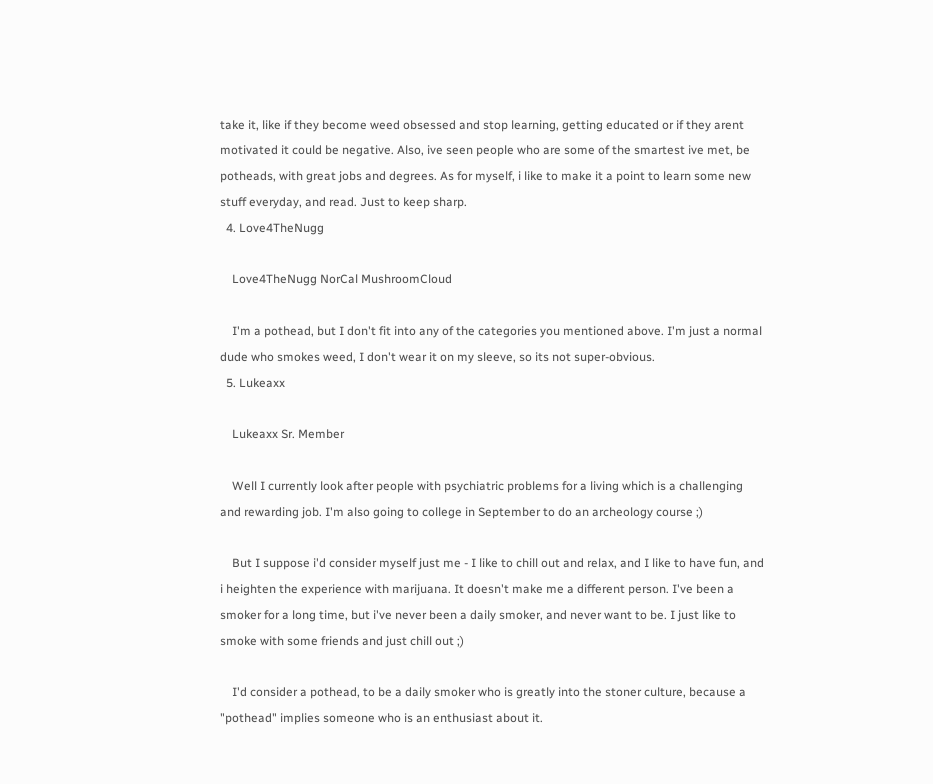take it, like if they become weed obsessed and stop learning, getting educated or if they arent motivated it could be negative. Also, ive seen people who are some of the smartest ive met, be potheads, with great jobs and degrees. As for myself, i like to make it a point to learn some new stuff everyday, and read. Just to keep sharp.
  4. Love4TheNugg

    Love4TheNugg NorCal MushroomCloud

    I'm a pothead, but I don't fit into any of the categories you mentioned above. I'm just a normal dude who smokes weed, I don't wear it on my sleeve, so its not super-obvious.
  5. Lukeaxx

    Lukeaxx Sr. Member

    Well I currently look after people with psychiatric problems for a living which is a challenging and rewarding job. I'm also going to college in September to do an archeology course ;)

    But I suppose i'd consider myself just me - I like to chill out and relax, and I like to have fun, and i heighten the experience with marijuana. It doesn't make me a different person. I've been a smoker for a long time, but i've never been a daily smoker, and never want to be. I just like to smoke with some friends and just chill out ;)

    I'd consider a pothead, to be a daily smoker who is greatly into the stoner culture, because a "pothead" implies someone who is an enthusiast about it.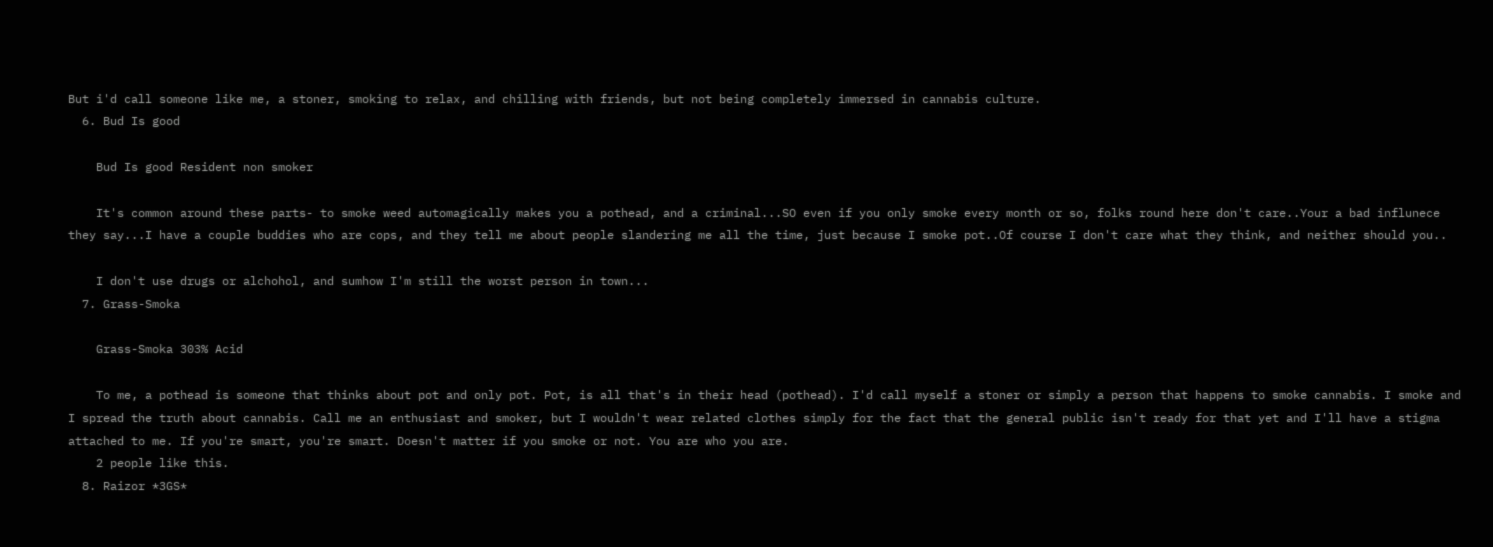But i'd call someone like me, a stoner, smoking to relax, and chilling with friends, but not being completely immersed in cannabis culture.
  6. Bud Is good

    Bud Is good Resident non smoker

    It's common around these parts- to smoke weed automagically makes you a pothead, and a criminal...SO even if you only smoke every month or so, folks round here don't care..Your a bad influnece they say...I have a couple buddies who are cops, and they tell me about people slandering me all the time, just because I smoke pot..Of course I don't care what they think, and neither should you..

    I don't use drugs or alchohol, and sumhow I'm still the worst person in town...
  7. Grass-Smoka

    Grass-Smoka 303% Acid

    To me, a pothead is someone that thinks about pot and only pot. Pot, is all that's in their head (pothead). I'd call myself a stoner or simply a person that happens to smoke cannabis. I smoke and I spread the truth about cannabis. Call me an enthusiast and smoker, but I wouldn't wear related clothes simply for the fact that the general public isn't ready for that yet and I'll have a stigma attached to me. If you're smart, you're smart. Doesn't matter if you smoke or not. You are who you are.
    2 people like this.
  8. Raizor *3GS*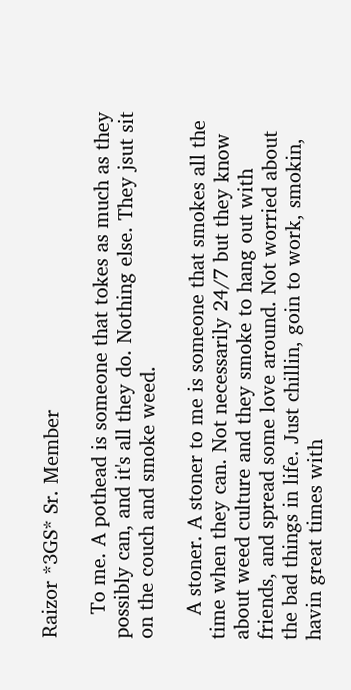Raizor *3GS* Sr. Member

    To me. A pothead is someone that tokes as much as they possibly can, and it's all they do. Nothing else. They jsut sit on the couch and smoke weed.

    A stoner. A stoner to me is someone that smokes all the time when they can. Not necessarily 24/7 but they know about weed culture and they smoke to hang out with friends, and spread some love around. Not worried about the bad things in life. Just chillin, goin to work, smokin, havin great times with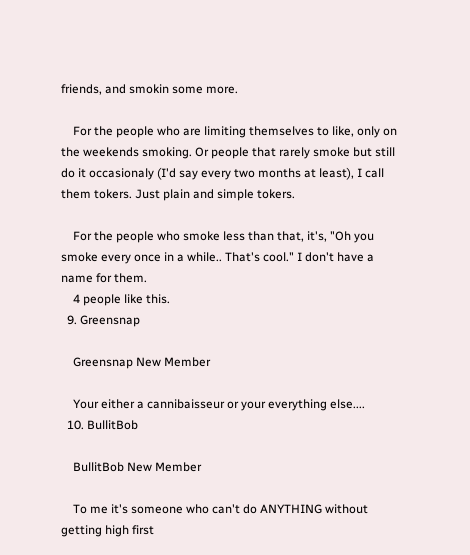friends, and smokin some more.

    For the people who are limiting themselves to like, only on the weekends smoking. Or people that rarely smoke but still do it occasionaly (I'd say every two months at least), I call them tokers. Just plain and simple tokers.

    For the people who smoke less than that, it's, "Oh you smoke every once in a while.. That's cool." I don't have a name for them.
    4 people like this.
  9. Greensnap

    Greensnap New Member

    Your either a cannibaisseur or your everything else....
  10. BullitBob

    BullitBob New Member

    To me it's someone who can't do ANYTHING without getting high first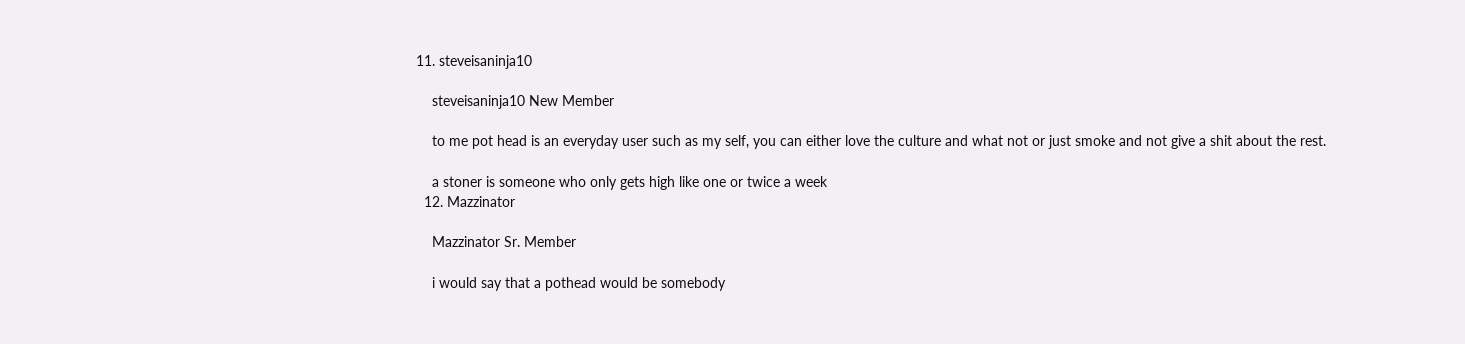11. steveisaninja10

    steveisaninja10 New Member

    to me pot head is an everyday user such as my self, you can either love the culture and what not or just smoke and not give a shit about the rest.

    a stoner is someone who only gets high like one or twice a week
  12. Mazzinator

    Mazzinator Sr. Member

    i would say that a pothead would be somebody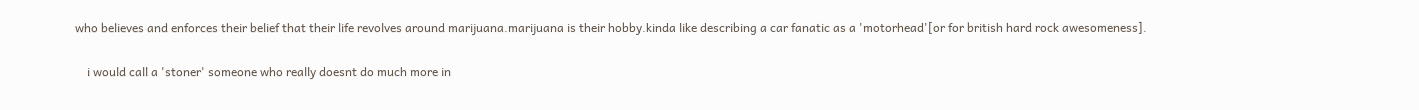who believes and enforces their belief that their life revolves around marijuana.marijuana is their hobby.kinda like describing a car fanatic as a 'motorhead'[or for british hard rock awesomeness].

    i would call a 'stoner' someone who really doesnt do much more in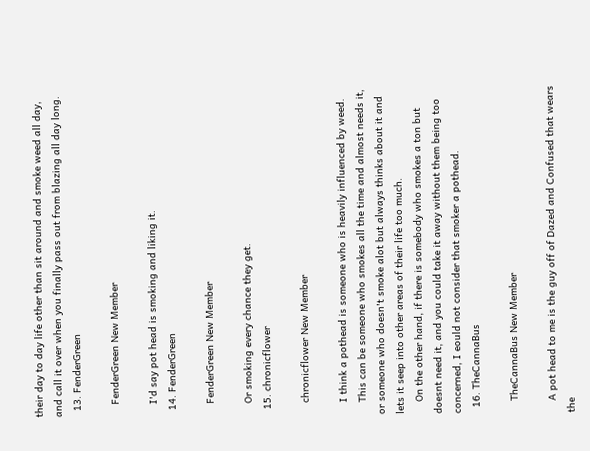their day to day life other than sit around and smoke weed all day, and call it over when you finally pass out from blazing all day long.
  13. FenderGreen

    FenderGreen New Member

    I'd say pot head is smoking and liking it.
  14. FenderGreen

    FenderGreen New Member

    Or smoking every chance they get.
  15. chronicflower

    chronicflower New Member

    I think a pothead is someone who is heavily influenced by weed.
    This can be someone who smokes all the time and almost needs it, or someone who doesn't smoke alot but always thinks about it and lets it seep into other areas of their life too much.
    On the other hand, if there is somebody who smokes a ton but doesnt need it, and you could take it away without them being too concerned, I eould not consider that smoker a pothead.
  16. TheCannaBus

    TheCannaBus New Member

    A pot head to me is the guy off of Dazed and Confused that wears the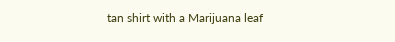tan shirt with a Marijuana leaf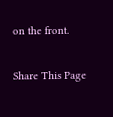on the front.

Share This Page